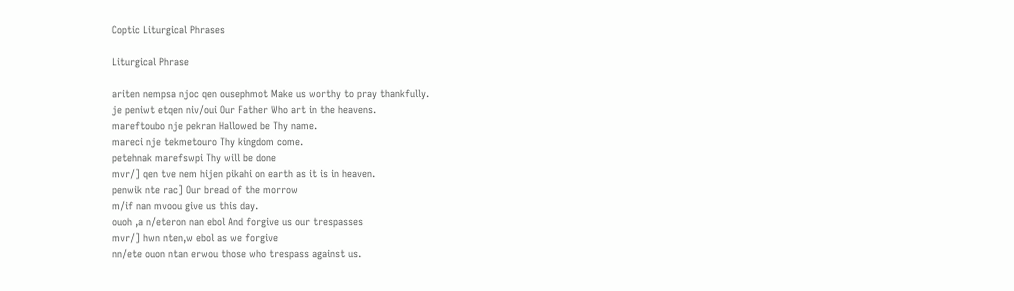Coptic Liturgical Phrases

Liturgical Phrase

ariten nempsa njoc qen ousephmot Make us worthy to pray thankfully.
je peniwt etqen niv/oui Our Father Who art in the heavens.
mareftoubo nje pekran Hallowed be Thy name.
mareci nje tekmetouro Thy kingdom come.
petehnak marefswpi Thy will be done
mvr/] qen tve nem hijen pikahi on earth as it is in heaven.
penwik nte rac] Our bread of the morrow
m/if nan mvoou give us this day.
ouoh ,a n/eteron nan ebol And forgive us our trespasses
mvr/] hwn nten,w ebol as we forgive
nn/ete ouon ntan erwou those who trespass against us.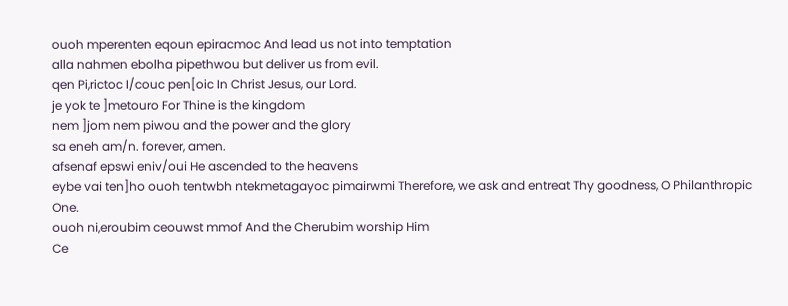ouoh mperenten eqoun epiracmoc And lead us not into temptation
alla nahmen ebolha pipethwou but deliver us from evil.
qen Pi,rictoc I/couc pen[oic In Christ Jesus, our Lord.
je yok te ]metouro For Thine is the kingdom
nem ]jom nem piwou and the power and the glory
sa eneh am/n. forever, amen.
afsenaf epswi eniv/oui He ascended to the heavens
eybe vai ten]ho ouoh tentwbh ntekmetagayoc pimairwmi Therefore, we ask and entreat Thy goodness, O Philanthropic One.
ouoh ni,eroubim ceouwst mmof And the Cherubim worship Him
Ce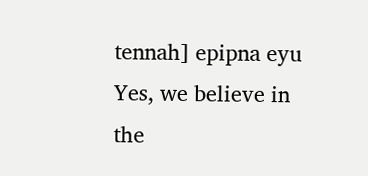tennah] epipna eyu Yes, we believe in the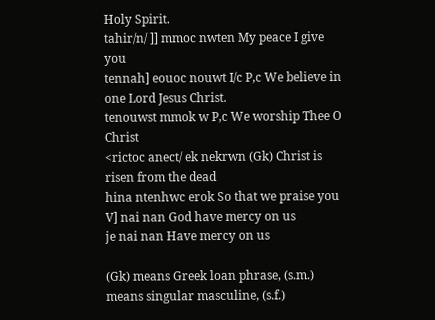Holy Spirit.
tahir/n/ ]] mmoc nwten My peace I give you
tennah] eouoc nouwt I/c P,c We believe in one Lord Jesus Christ.
tenouwst mmok w P,c We worship Thee O Christ
<rictoc anect/ ek nekrwn (Gk) Christ is risen from the dead
hina ntenhwc erok So that we praise you
V] nai nan God have mercy on us
je nai nan Have mercy on us

(Gk) means Greek loan phrase, (s.m.) means singular masculine, (s.f.)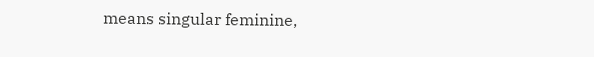means singular feminine,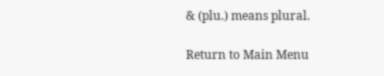& (plu.) means plural.

Return to Main Menu